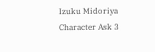Izuku Midoriya Character Ask 3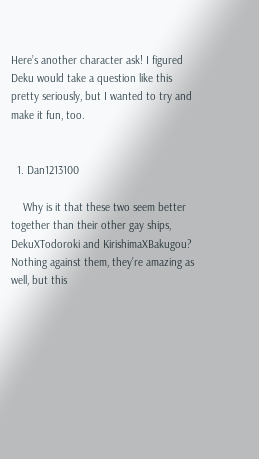Here’s another character ask! I figured Deku would take a question like this pretty seriously, but I wanted to try and make it fun, too.


  1. Dan1213100

    Why is it that these two seem better together than their other gay ships, DekuXTodoroki and KirishimaXBakugou? Nothing against them, they’re amazing as well, but this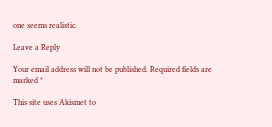one seems realistic.

Leave a Reply

Your email address will not be published. Required fields are marked *

This site uses Akismet to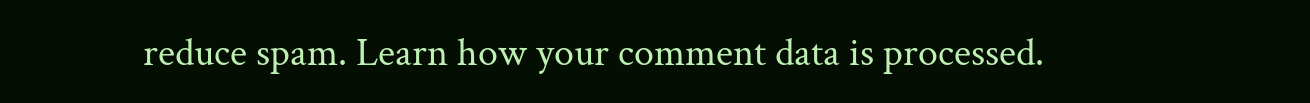reduce spam. Learn how your comment data is processed.